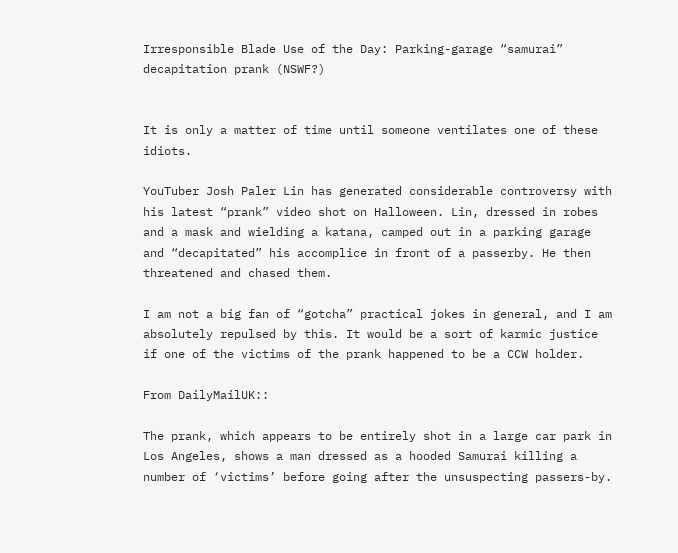Irresponsible Blade Use of the Day: Parking-garage “samurai” decapitation prank (NSWF?)


It is only a matter of time until someone ventilates one of these idiots.

YouTuber Josh Paler Lin has generated considerable controversy with his latest “prank” video shot on Halloween. Lin, dressed in robes and a mask and wielding a katana, camped out in a parking garage and “decapitated” his accomplice in front of a passerby. He then threatened and chased them.

I am not a big fan of “gotcha” practical jokes in general, and I am absolutely repulsed by this. It would be a sort of karmic justice if one of the victims of the prank happened to be a CCW holder.

From DailyMailUK::

The prank, which appears to be entirely shot in a large car park in Los Angeles, shows a man dressed as a hooded Samurai killing a number of ‘victims’ before going after the unsuspecting passers-by.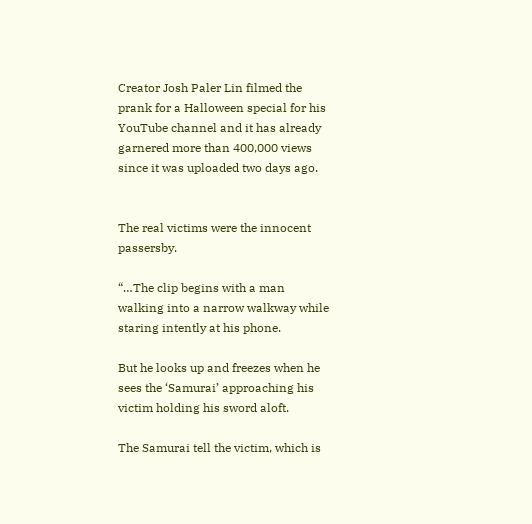Creator Josh Paler Lin filmed the prank for a Halloween special for his YouTube channel and it has already garnered more than 400,000 views since it was uploaded two days ago.


The real victims were the innocent passersby.

“…The clip begins with a man walking into a narrow walkway while staring intently at his phone.

But he looks up and freezes when he sees the ‘Samurai’ approaching his victim holding his sword aloft.

The Samurai tell the victim, which is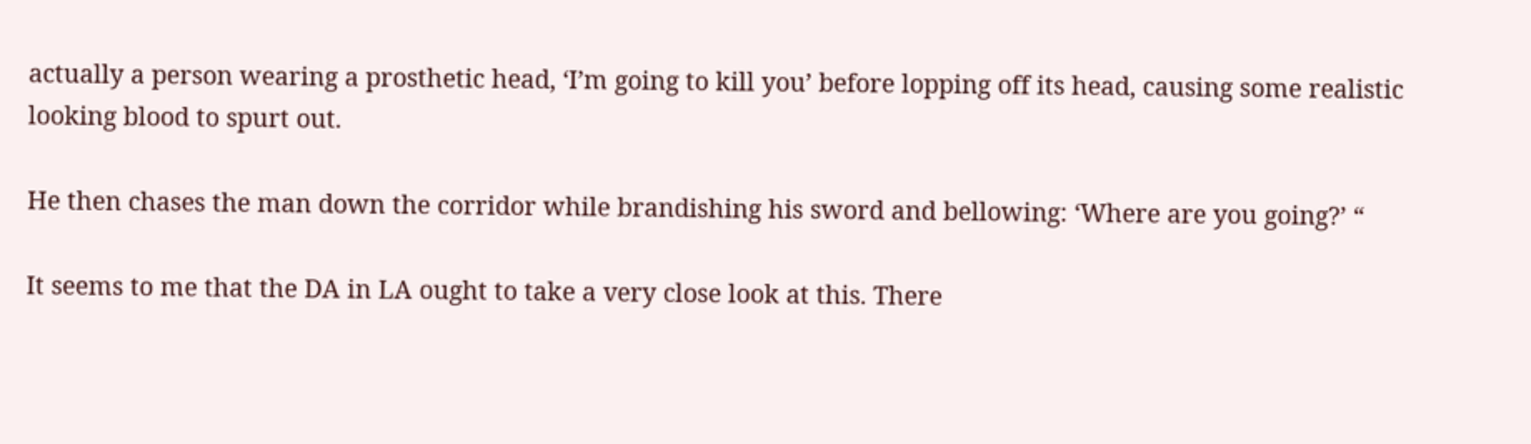actually a person wearing a prosthetic head, ‘I’m going to kill you’ before lopping off its head, causing some realistic looking blood to spurt out.

He then chases the man down the corridor while brandishing his sword and bellowing: ‘Where are you going?’ “

It seems to me that the DA in LA ought to take a very close look at this. There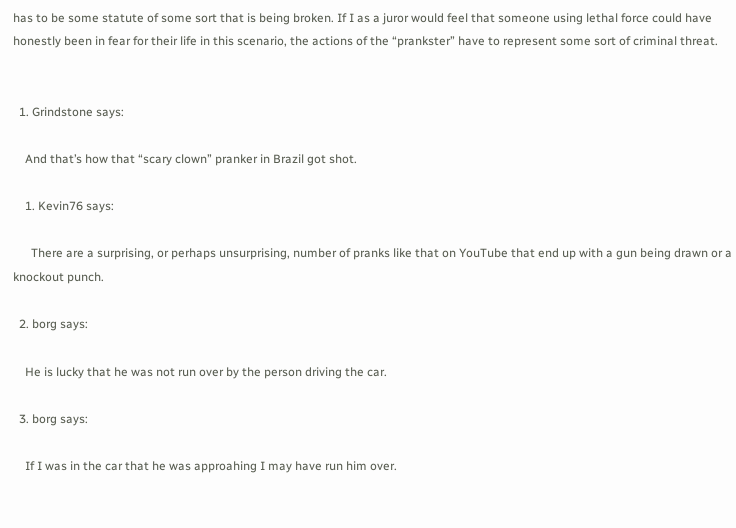has to be some statute of some sort that is being broken. If I as a juror would feel that someone using lethal force could have honestly been in fear for their life in this scenario, the actions of the “prankster” have to represent some sort of criminal threat.


  1. Grindstone says:

    And that’s how that “scary clown” pranker in Brazil got shot.

    1. Kevin76 says:

      There are a surprising, or perhaps unsurprising, number of pranks like that on YouTube that end up with a gun being drawn or a knockout punch.

  2. borg says:

    He is lucky that he was not run over by the person driving the car.

  3. borg says:

    If I was in the car that he was approahing I may have run him over.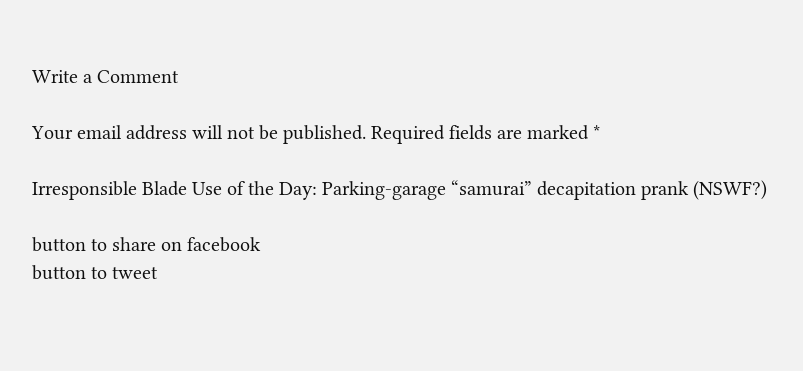Write a Comment

Your email address will not be published. Required fields are marked *

Irresponsible Blade Use of the Day: Parking-garage “samurai” decapitation prank (NSWF?)

button to share on facebook
button to tweet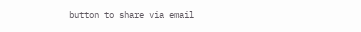button to share via email